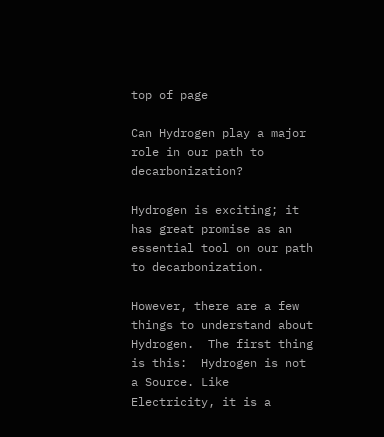top of page

Can Hydrogen play a major role in our path to decarbonization?

Hydrogen is exciting; it has great promise as an essential tool on our path to decarbonization.

However, there are a few things to understand about Hydrogen.  The first thing is this:  Hydrogen is not a Source. Like Electricity, it is a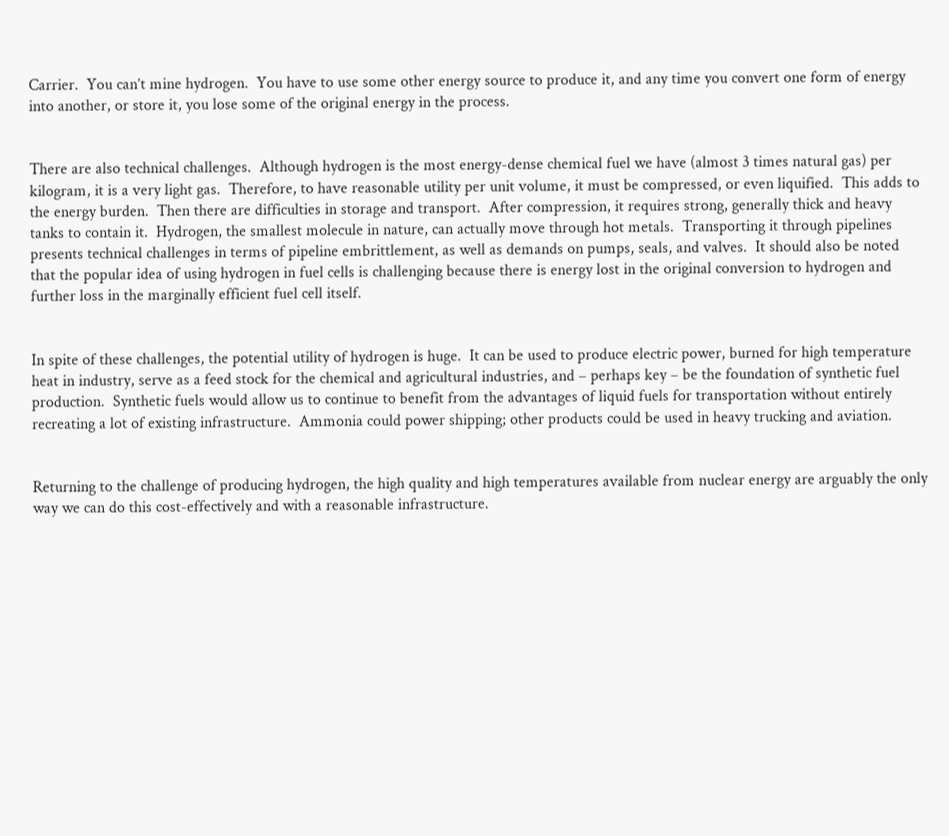Carrier.  You can’t mine hydrogen.  You have to use some other energy source to produce it, and any time you convert one form of energy into another, or store it, you lose some of the original energy in the process.


There are also technical challenges.  Although hydrogen is the most energy-dense chemical fuel we have (almost 3 times natural gas) per kilogram, it is a very light gas.  Therefore, to have reasonable utility per unit volume, it must be compressed, or even liquified.  This adds to the energy burden.  Then there are difficulties in storage and transport.  After compression, it requires strong, generally thick and heavy tanks to contain it.  Hydrogen, the smallest molecule in nature, can actually move through hot metals.  Transporting it through pipelines presents technical challenges in terms of pipeline embrittlement, as well as demands on pumps, seals, and valves.  It should also be noted that the popular idea of using hydrogen in fuel cells is challenging because there is energy lost in the original conversion to hydrogen and further loss in the marginally efficient fuel cell itself.


In spite of these challenges, the potential utility of hydrogen is huge.  It can be used to produce electric power, burned for high temperature heat in industry, serve as a feed stock for the chemical and agricultural industries, and – perhaps key – be the foundation of synthetic fuel production.  Synthetic fuels would allow us to continue to benefit from the advantages of liquid fuels for transportation without entirely recreating a lot of existing infrastructure.  Ammonia could power shipping; other products could be used in heavy trucking and aviation.


Returning to the challenge of producing hydrogen, the high quality and high temperatures available from nuclear energy are arguably the only way we can do this cost-effectively and with a reasonable infrastructure.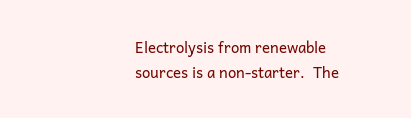Electrolysis from renewable sources is a non-starter.  The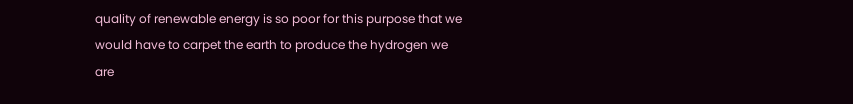quality of renewable energy is so poor for this purpose that we would have to carpet the earth to produce the hydrogen we are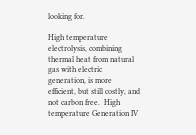looking for.

High temperature electrolysis, combining thermal heat from natural gas with electric generation, is more efficient, but still costly, and not carbon free.  High temperature Generation IV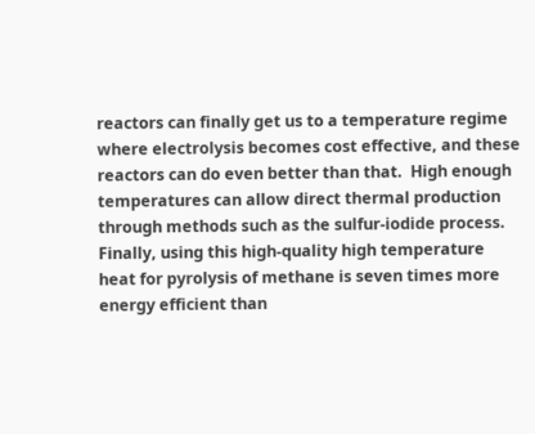reactors can finally get us to a temperature regime where electrolysis becomes cost effective, and these reactors can do even better than that.  High enough temperatures can allow direct thermal production through methods such as the sulfur-iodide process.  Finally, using this high-quality high temperature heat for pyrolysis of methane is seven times more energy efficient than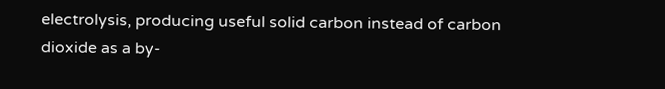electrolysis, producing useful solid carbon instead of carbon dioxide as a by-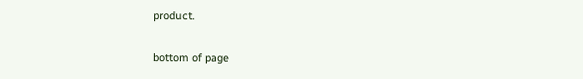product.


bottom of page